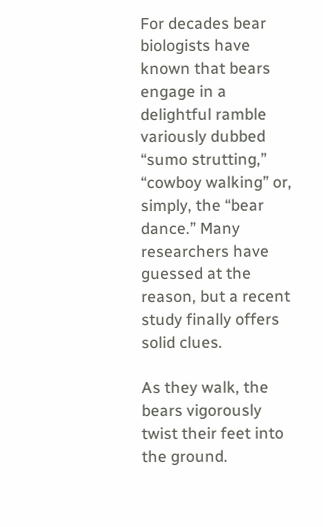For decades bear biologists have known that bears engage in a delightful ramble variously dubbed “sumo strutting,” “cowboy walking” or, simply, the “bear dance.” Many researchers have guessed at the reason, but a recent study finally offers solid clues.

As they walk, the bears vigorously twist their feet into the ground.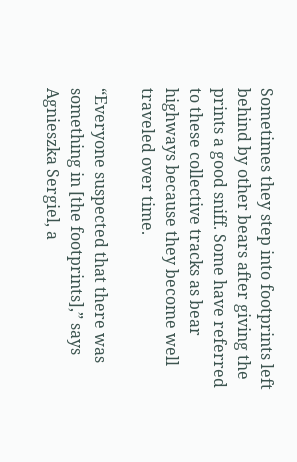Sometimes they step into footprints left behind by other bears after giving the prints a good sniff. Some have referred to these collective tracks as bear highways because they become well traveled over time.

“Everyone suspected that there was something in [the footprints],” says Agnieszka Sergiel, a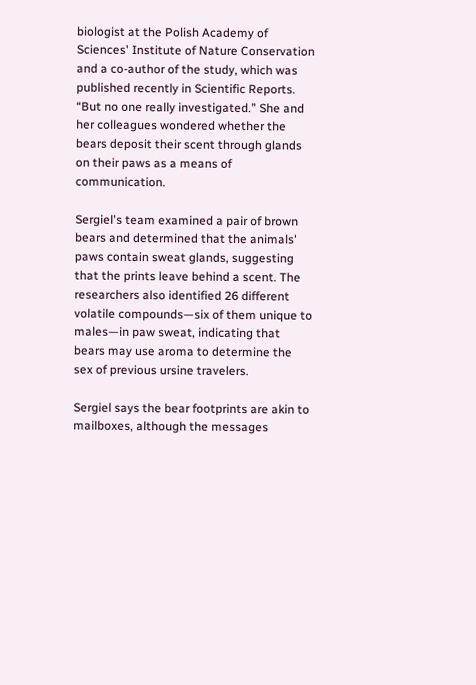biologist at the Polish Academy of Sciences' Institute of Nature Conservation and a co-author of the study, which was published recently in Scientific Reports. “But no one really investigated.” She and her colleagues wondered whether the bears deposit their scent through glands on their paws as a means of communication.

Sergiel's team examined a pair of brown bears and determined that the animals' paws contain sweat glands, suggesting that the prints leave behind a scent. The researchers also identified 26 different volatile compounds—six of them unique to males—in paw sweat, indicating that bears may use aroma to determine the sex of previous ursine travelers.

Sergiel says the bear footprints are akin to mailboxes, although the messages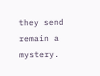they send remain a mystery.